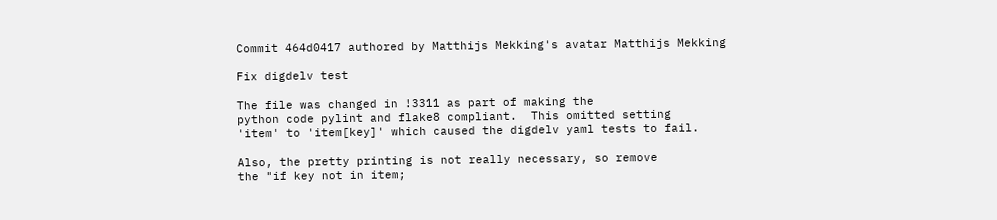Commit 464d0417 authored by Matthijs Mekking's avatar Matthijs Mekking

Fix digdelv test

The file was changed in !3311 as part of making the
python code pylint and flake8 compliant.  This omitted setting
'item' to 'item[key]' which caused the digdelv yaml tests to fail.

Also, the pretty printing is not really necessary, so remove
the "if key not in item;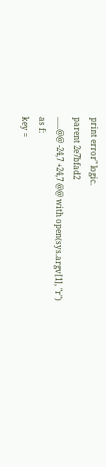print error" logic.
parent 2e7bfad2
......@@ -24,7 +24,7 @@ with open(sys.argv[1], "r") as f:
key =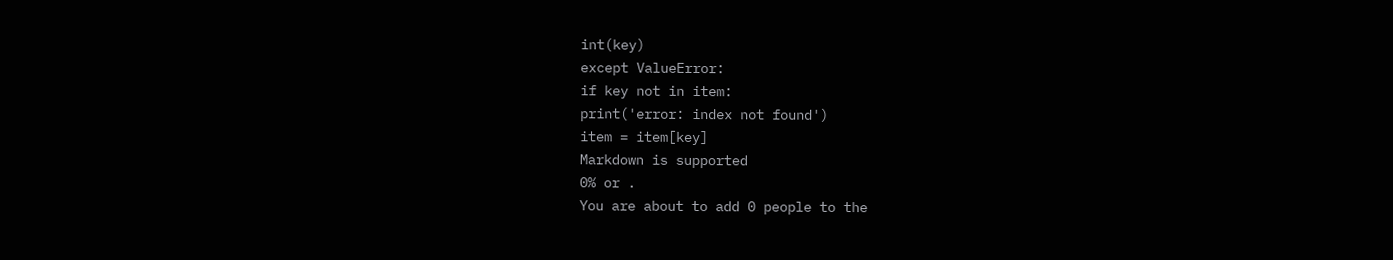int(key)
except ValueError:
if key not in item:
print('error: index not found')
item = item[key]
Markdown is supported
0% or .
You are about to add 0 people to the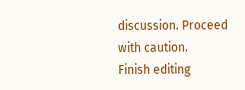discussion. Proceed with caution.
Finish editing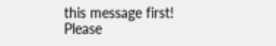this message first!
Please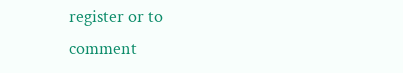register or to comment